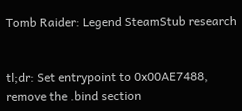Tomb Raider: Legend SteamStub research


tl;dr: Set entrypoint to 0x00AE7488, remove the .bind section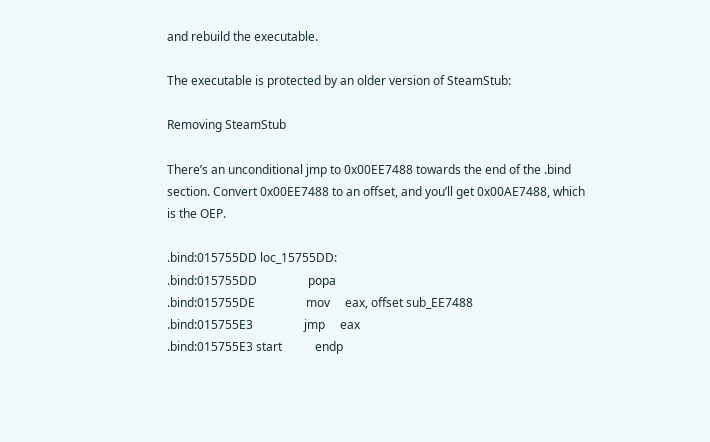and rebuild the executable.

The executable is protected by an older version of SteamStub:

Removing SteamStub

There’s an unconditional jmp to 0x00EE7488 towards the end of the .bind section. Convert 0x00EE7488 to an offset, and you’ll get 0x00AE7488, which is the OEP.

.bind:015755DD loc_15755DD:
.bind:015755DD                 popa
.bind:015755DE                 mov     eax, offset sub_EE7488
.bind:015755E3                 jmp     eax
.bind:015755E3 start           endp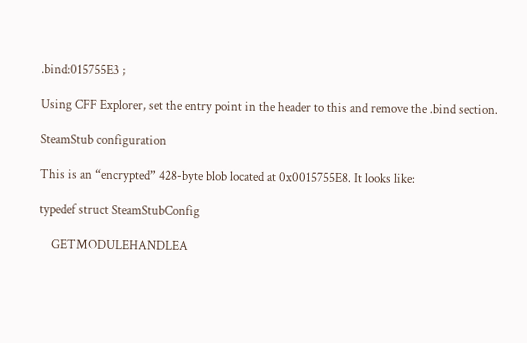.bind:015755E3 ;

Using CFF Explorer, set the entry point in the header to this and remove the .bind section.

SteamStub configuration

This is an “encrypted” 428-byte blob located at 0x0015755E8. It looks like:

typedef struct SteamStubConfig

    GETMODULEHANDLEA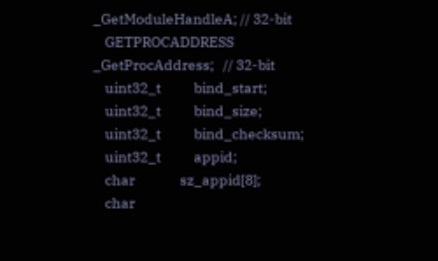_GetModuleHandleA; // 32-bit
    GETPROCADDRESS     _GetProcAddress;   // 32-bit
    uint32_t           bind_start;
    uint32_t           bind_size;
    uint32_t           bind_checksum;
    uint32_t           appid;
    char               sz_appid[8];
    char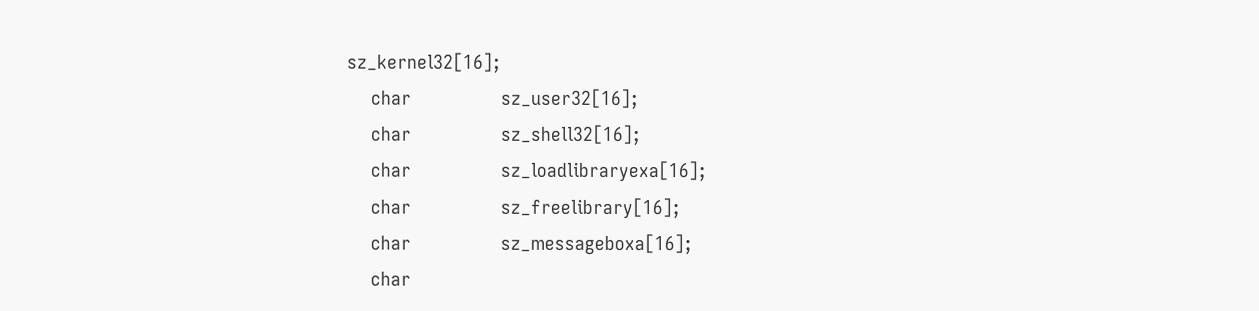sz_kernel32[16];
    char               sz_user32[16];
    char               sz_shell32[16];
    char               sz_loadlibraryexa[16];
    char               sz_freelibrary[16];
    char               sz_messageboxa[16];
    char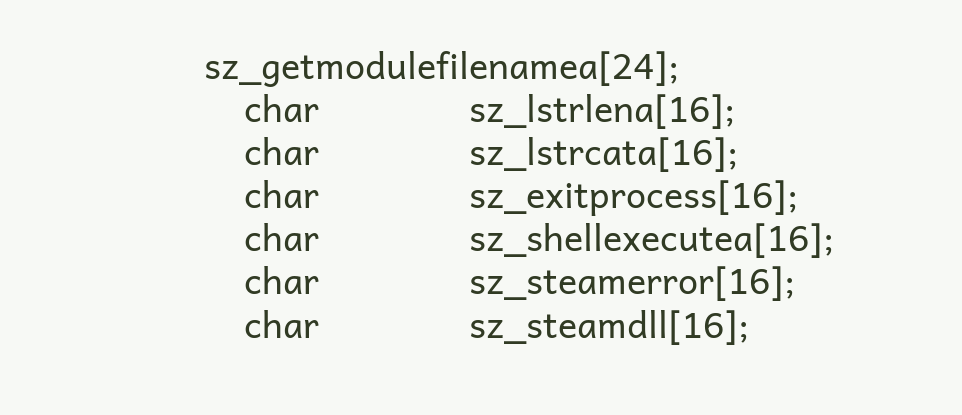sz_getmodulefilenamea[24];
    char               sz_lstrlena[16];
    char               sz_lstrcata[16];
    char               sz_exitprocess[16];
    char               sz_shellexecutea[16];
    char               sz_steamerror[16];
    char               sz_steamdll[16];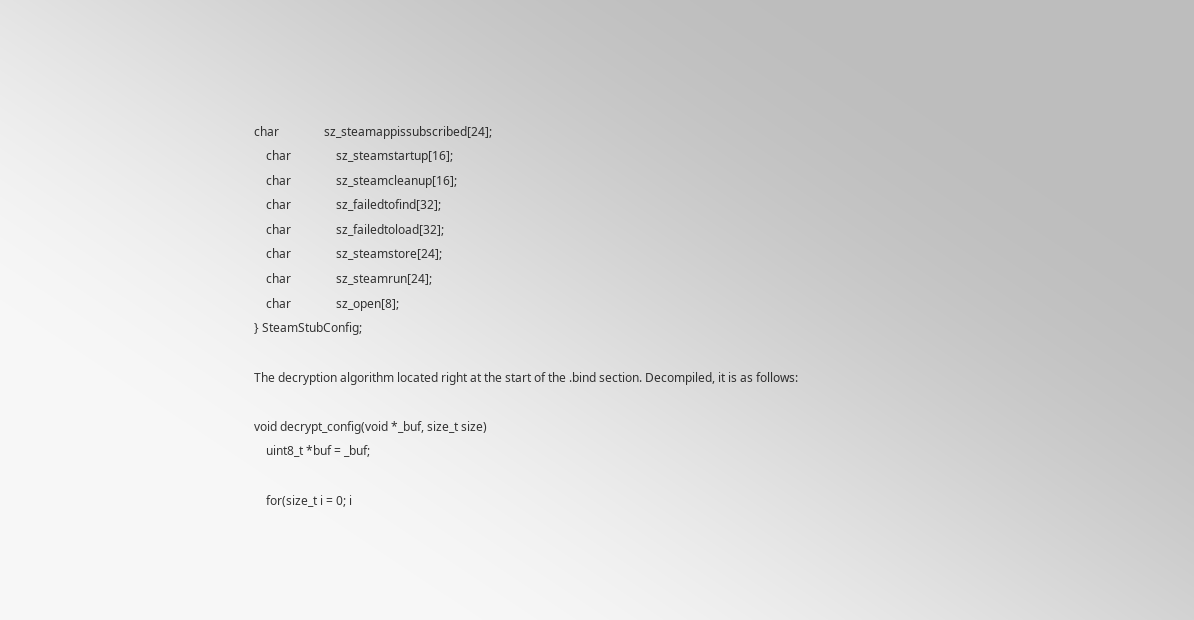char               sz_steamappissubscribed[24];
    char               sz_steamstartup[16];
    char               sz_steamcleanup[16];
    char               sz_failedtofind[32];
    char               sz_failedtoload[32];
    char               sz_steamstore[24];
    char               sz_steamrun[24];
    char               sz_open[8];
} SteamStubConfig;

The decryption algorithm located right at the start of the .bind section. Decompiled, it is as follows:

void decrypt_config(void *_buf, size_t size)
    uint8_t *buf = _buf;

    for(size_t i = 0; i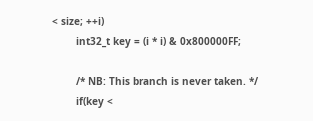< size; ++i)
        int32_t key = (i * i) & 0x800000FF;

        /* NB: This branch is never taken. */
        if(key <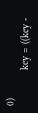0)
            key = ((key -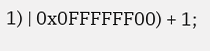1) | 0x0FFFFFF00) + 1;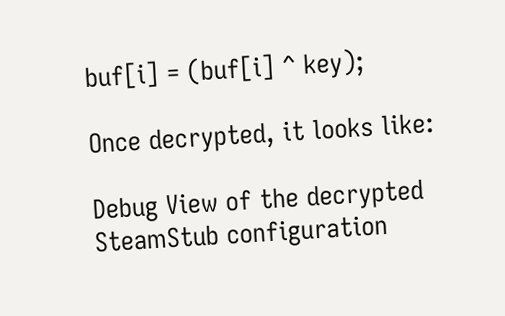buf[i] = (buf[i] ^ key);

Once decrypted, it looks like:

Debug View of the decrypted SteamStub configuration